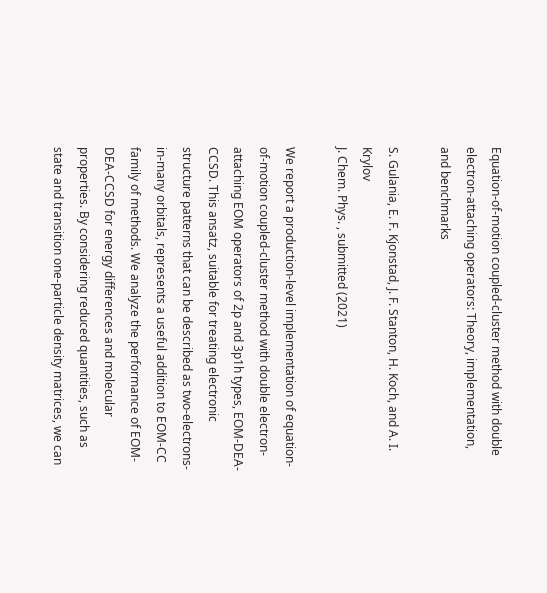Equation-of-motion coupled-cluster method with double electron-attaching operators: Theory, implementation, and benchmarks

S. Gulania, E. F. Kjonstad, J. F. Stanton, H. Koch, and A. I. Krylov
J. Chem. Phys. , submitted (2021)

We report a production-level implementation of equation-of-motion coupled-cluster method with double electron-attaching EOM operators of 2p and 3p1h types, EOM-DEA-CCSD. This ansatz, suitable for treating electronic structure patterns that can be described as two-electrons-in-many orbitals, represents a useful addition to EOM-CC family of methods. We analyze the performance of EOM-DEA-CCSD for energy differences and molecular properties. By considering reduced quantities, such as state and transition one-particle density matrices, we can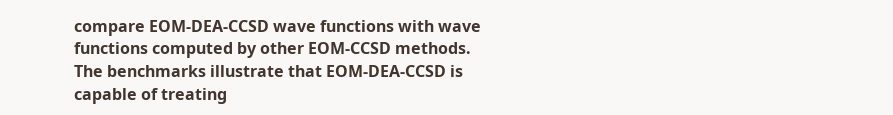compare EOM-DEA-CCSD wave functions with wave functions computed by other EOM-CCSD methods. The benchmarks illustrate that EOM-DEA-CCSD is capable of treating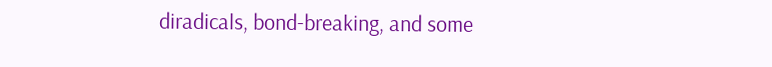diradicals, bond-breaking, and some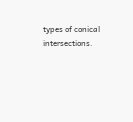types of conical intersections.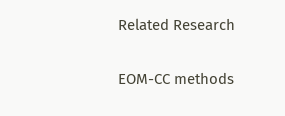Related Research

EOM-CC methods